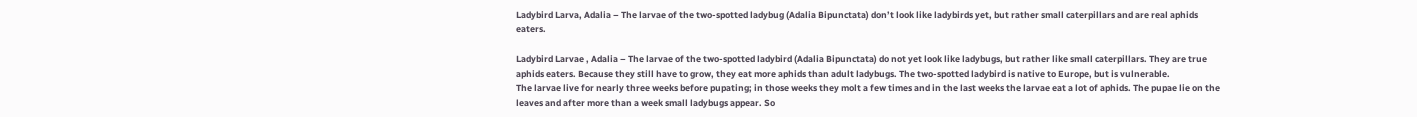Ladybird Larva, Adalia – The larvae of the two-spotted ladybug (Adalia Bipunctata) don’t look like ladybirds yet, but rather small caterpillars and are real aphids eaters.

Ladybird Larvae , Adalia – The larvae of the two-spotted ladybird (Adalia Bipunctata) do not yet look like ladybugs, but rather like small caterpillars. They are true aphids eaters. Because they still have to grow, they eat more aphids than adult ladybugs. The two-spotted ladybird is native to Europe, but is vulnerable.
The larvae live for nearly three weeks before pupating; in those weeks they molt a few times and in the last weeks the larvae eat a lot of aphids. The pupae lie on the leaves and after more than a week small ladybugs appear. So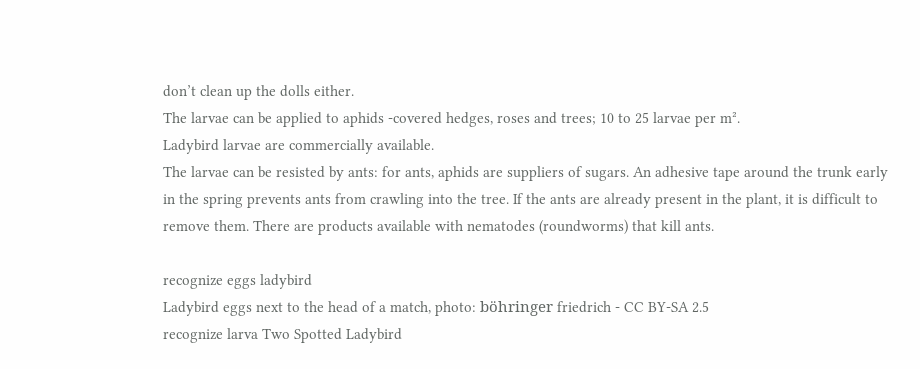don’t clean up the dolls either.
The larvae can be applied to aphids -covered hedges, roses and trees; 10 to 25 larvae per m².
Ladybird larvae are commercially available.
The larvae can be resisted by ants: for ants, aphids are suppliers of sugars. An adhesive tape around the trunk early in the spring prevents ants from crawling into the tree. If the ants are already present in the plant, it is difficult to remove them. There are products available with nematodes (roundworms) that kill ants.

recognize eggs ladybird
Ladybird eggs next to the head of a match, photo: böhringer friedrich - CC BY-SA 2.5
recognize larva Two Spotted Ladybird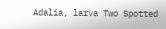Adalia, larva Two Spotted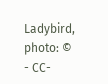Ladybird, photo: © - CC-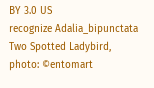BY 3.0 US
recognize Adalia_bipunctata
Two Spotted Ladybird, photo: ©entomart